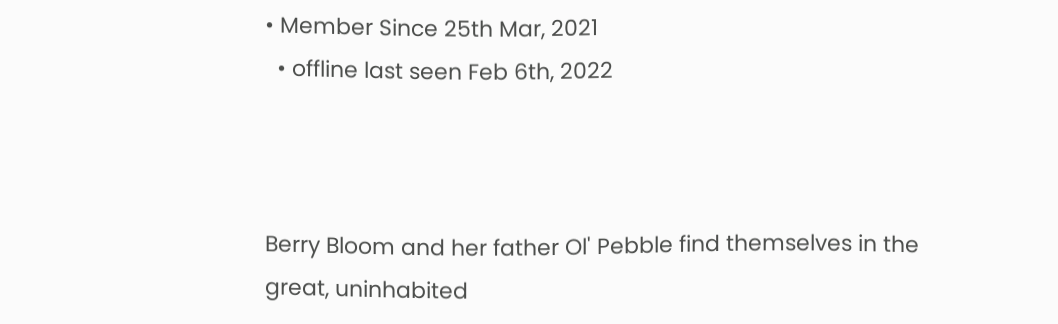• Member Since 25th Mar, 2021
  • offline last seen Feb 6th, 2022



Berry Bloom and her father Ol' Pebble find themselves in the great, uninhabited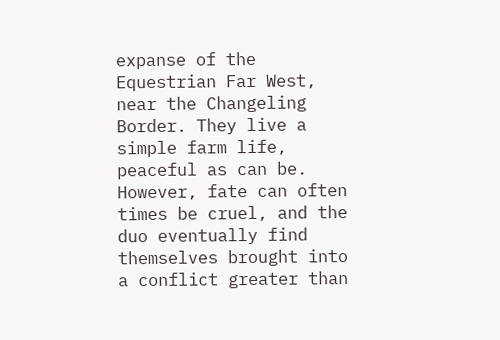expanse of the Equestrian Far West, near the Changeling Border. They live a simple farm life, peaceful as can be. However, fate can often times be cruel, and the duo eventually find themselves brought into a conflict greater than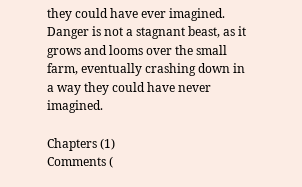they could have ever imagined. Danger is not a stagnant beast, as it grows and looms over the small farm, eventually crashing down in a way they could have never imagined.

Chapters (1)
Comments (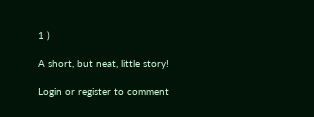1 )

A short, but neat, little story!

Login or register to comment